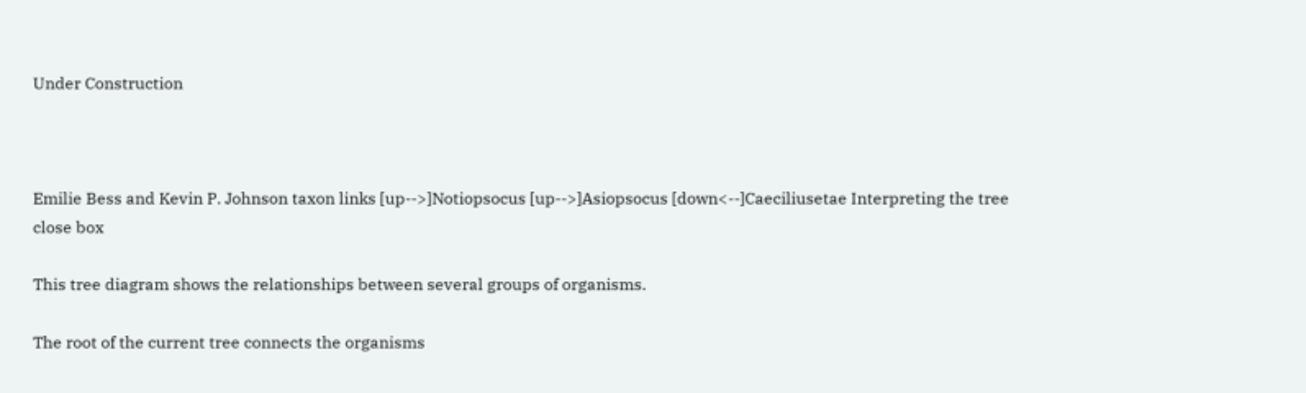Under Construction



Emilie Bess and Kevin P. Johnson taxon links [up-->]Notiopsocus [up-->]Asiopsocus [down<--]Caeciliusetae Interpreting the tree
close box

This tree diagram shows the relationships between several groups of organisms.

The root of the current tree connects the organisms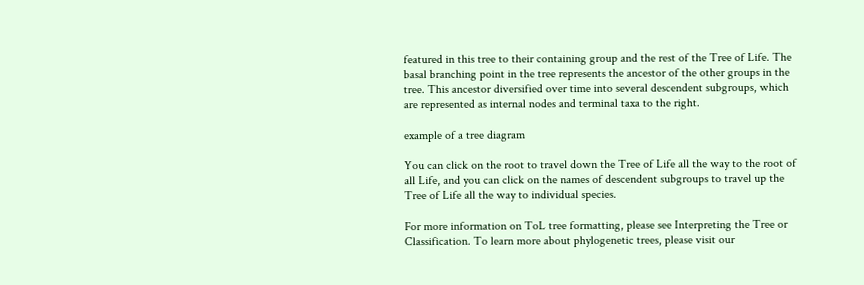featured in this tree to their containing group and the rest of the Tree of Life. The basal branching point in the tree represents the ancestor of the other groups in the tree. This ancestor diversified over time into several descendent subgroups, which are represented as internal nodes and terminal taxa to the right.

example of a tree diagram

You can click on the root to travel down the Tree of Life all the way to the root of all Life, and you can click on the names of descendent subgroups to travel up the Tree of Life all the way to individual species.

For more information on ToL tree formatting, please see Interpreting the Tree or Classification. To learn more about phylogenetic trees, please visit our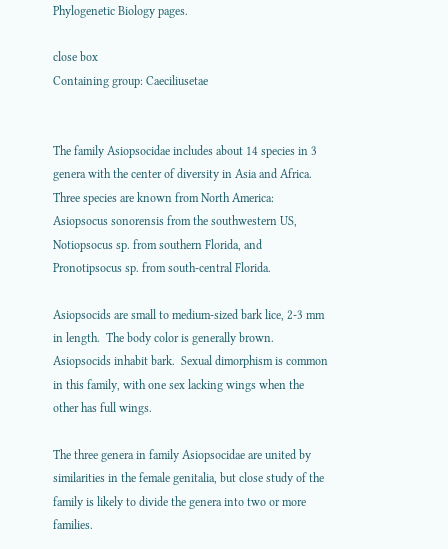Phylogenetic Biology pages.

close box
Containing group: Caeciliusetae


The family Asiopsocidae includes about 14 species in 3 genera with the center of diversity in Asia and Africa. Three species are known from North America: Asiopsocus sonorensis from the southwestern US, Notiopsocus sp. from southern Florida, and Pronotipsocus sp. from south-central Florida.

Asiopsocids are small to medium-sized bark lice, 2-3 mm in length.  The body color is generally brown.  Asiopsocids inhabit bark.  Sexual dimorphism is common in this family, with one sex lacking wings when the other has full wings.

The three genera in family Asiopsocidae are united by similarities in the female genitalia, but close study of the family is likely to divide the genera into two or more families.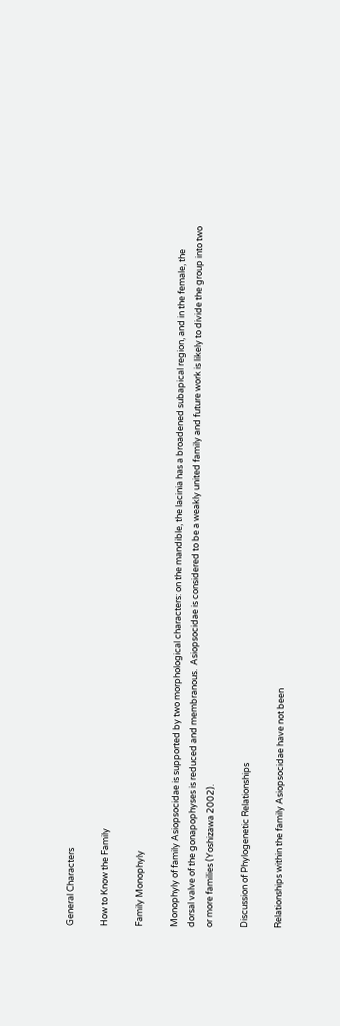General Characters

How to Know the Family

Family Monophyly

Monophyly of family Asiopsocidae is supported by two morphological characters: on the mandible, the lacinia has a broadened subapical region, and in the female, the dorsal valve of the gonapophyses is reduced and membranous.  Asiopsocidae is considered to be a weakly united family and future work is likely to divide the group into two or more families (Yoshizawa 2002).

Discussion of Phylogenetic Relationships

Relationships within the family Asiopsocidae have not been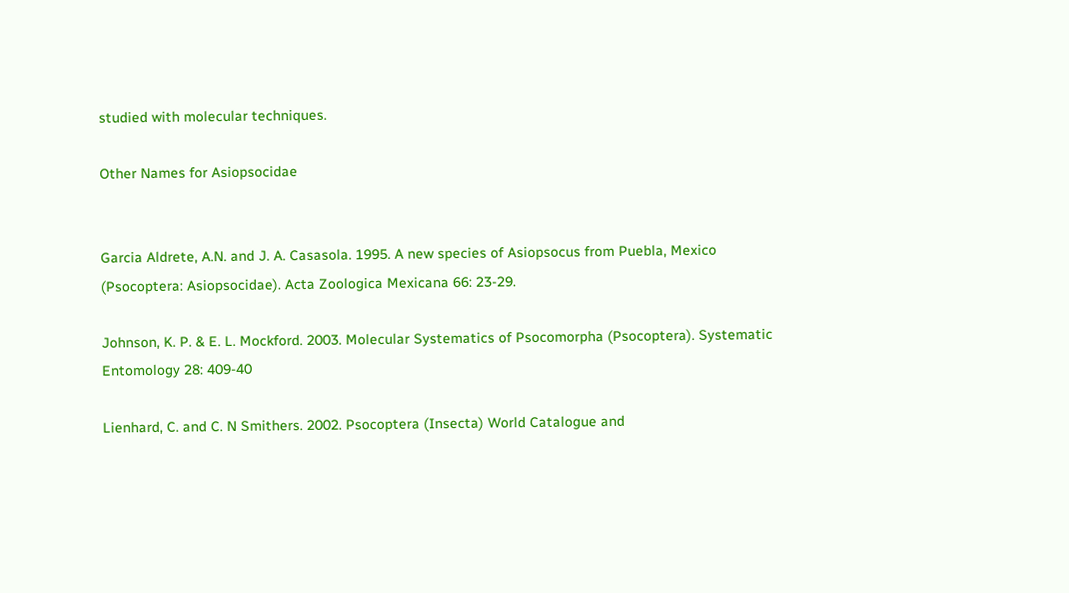studied with molecular techniques.

Other Names for Asiopsocidae


Garcia Aldrete, A.N. and J. A. Casasola. 1995. A new species of Asiopsocus from Puebla, Mexico (Psocoptera: Asiopsocidae). Acta Zoologica Mexicana 66: 23-29.

Johnson, K. P. & E. L. Mockford. 2003. Molecular Systematics of Psocomorpha (Psocoptera). Systematic Entomology 28: 409-40

Lienhard, C. and C. N Smithers. 2002. Psocoptera (Insecta) World Catalogue and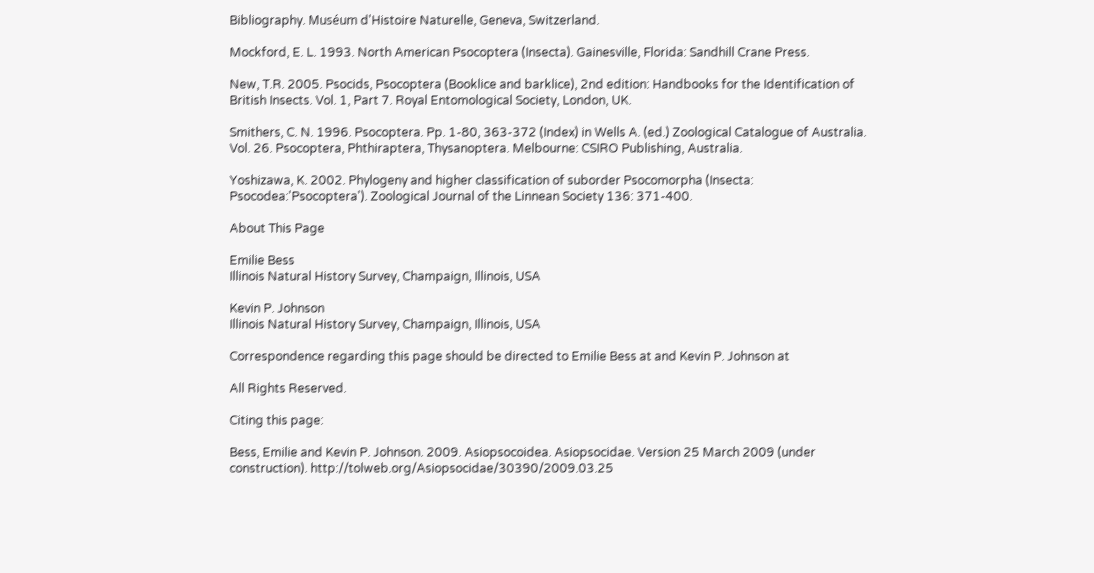Bibliography. Muséum d'Histoire Naturelle, Geneva, Switzerland.

Mockford, E. L. 1993. North American Psocoptera (Insecta). Gainesville, Florida: Sandhill Crane Press.

New, T.R. 2005. Psocids, Psocoptera (Booklice and barklice), 2nd edition: Handbooks for the Identification of British Insects. Vol. 1, Part 7. Royal Entomological Society, London, UK.

Smithers, C. N. 1996. Psocoptera. Pp. 1-80, 363-372 (Index) in Wells A. (ed.) Zoological Catalogue of Australia. Vol. 26. Psocoptera, Phthiraptera, Thysanoptera. Melbourne: CSIRO Publishing, Australia.

Yoshizawa, K. 2002. Phylogeny and higher classification of suborder Psocomorpha (Insecta: Psocodea:'Psocoptera'). Zoological Journal of the Linnean Society 136: 371-400.

About This Page

Emilie Bess
Illinois Natural History Survey, Champaign, Illinois, USA

Kevin P. Johnson
Illinois Natural History Survey, Champaign, Illinois, USA

Correspondence regarding this page should be directed to Emilie Bess at and Kevin P. Johnson at

All Rights Reserved.

Citing this page:

Bess, Emilie and Kevin P. Johnson. 2009. Asiopsocoidea. Asiopsocidae. Version 25 March 2009 (under construction). http://tolweb.org/Asiopsocidae/30390/2009.03.25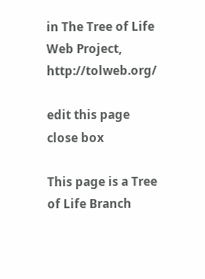in The Tree of Life Web Project, http://tolweb.org/

edit this page
close box

This page is a Tree of Life Branch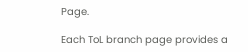Page.

Each ToL branch page provides a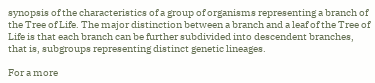synopsis of the characteristics of a group of organisms representing a branch of the Tree of Life. The major distinction between a branch and a leaf of the Tree of Life is that each branch can be further subdivided into descendent branches, that is, subgroups representing distinct genetic lineages.

For a more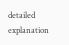detailed explanation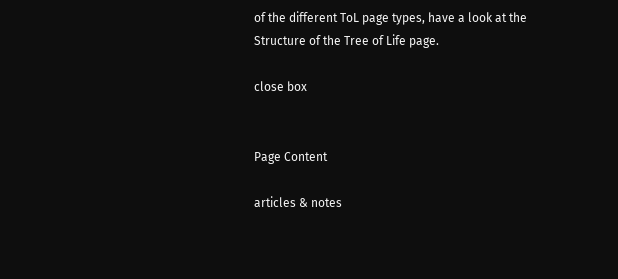of the different ToL page types, have a look at the Structure of the Tree of Life page.

close box


Page Content

articles & notes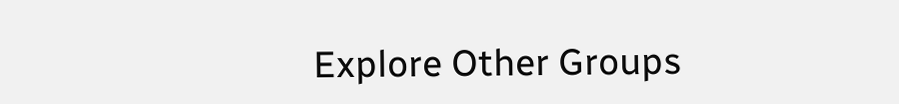Explore Other Groups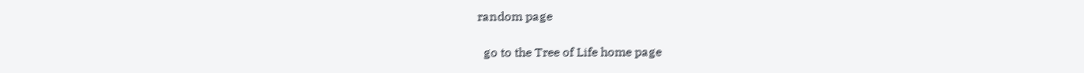random page

  go to the Tree of Life home page